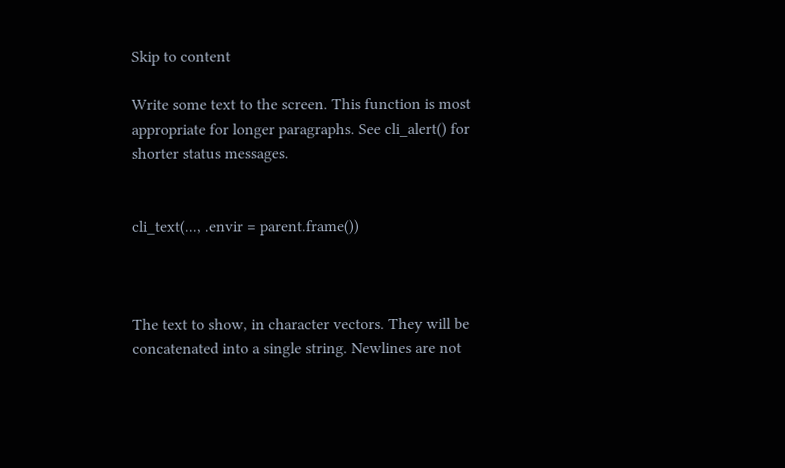Skip to content

Write some text to the screen. This function is most appropriate for longer paragraphs. See cli_alert() for shorter status messages.


cli_text(..., .envir = parent.frame())



The text to show, in character vectors. They will be concatenated into a single string. Newlines are not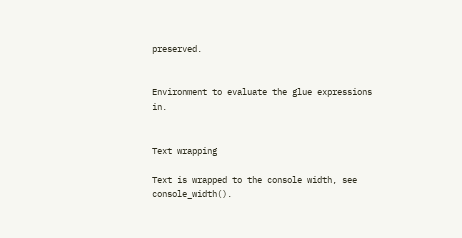preserved.


Environment to evaluate the glue expressions in.


Text wrapping

Text is wrapped to the console width, see console_width().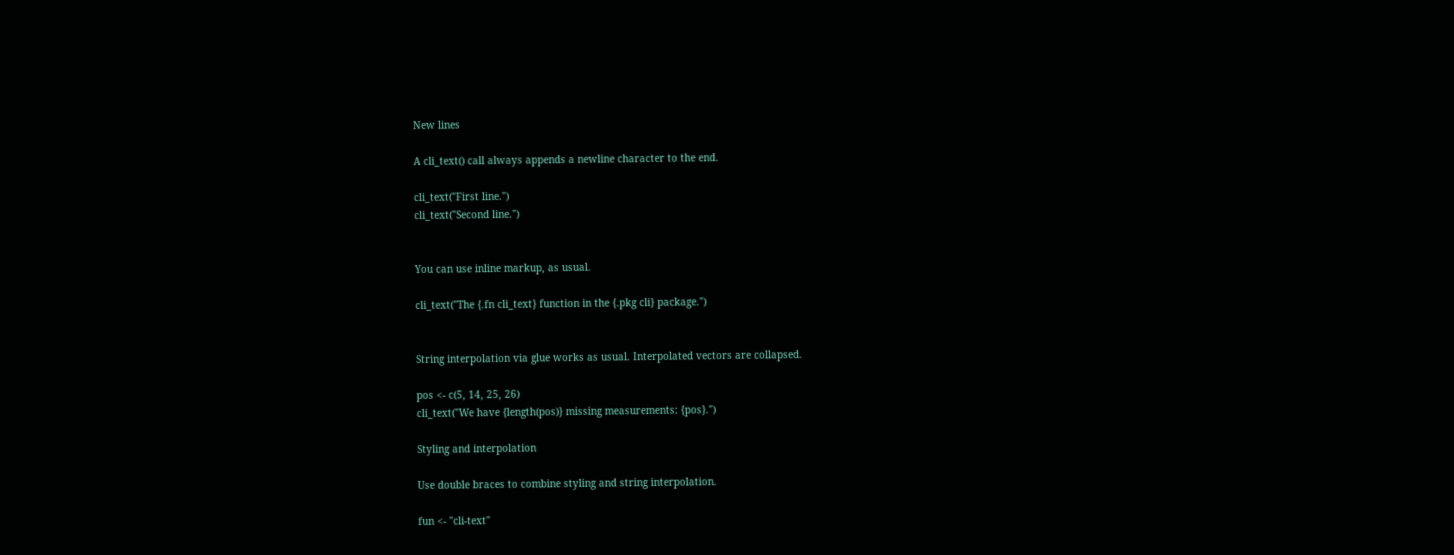New lines

A cli_text() call always appends a newline character to the end.

cli_text("First line.")
cli_text("Second line.")


You can use inline markup, as usual.

cli_text("The {.fn cli_text} function in the {.pkg cli} package.")


String interpolation via glue works as usual. Interpolated vectors are collapsed.

pos <- c(5, 14, 25, 26)
cli_text("We have {length(pos)} missing measurements: {pos}.")

Styling and interpolation

Use double braces to combine styling and string interpolation.

fun <- "cli-text"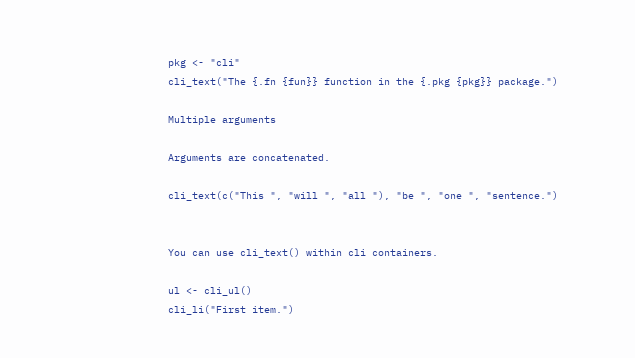pkg <- "cli"
cli_text("The {.fn {fun}} function in the {.pkg {pkg}} package.")

Multiple arguments

Arguments are concatenated.

cli_text(c("This ", "will ", "all "), "be ", "one ", "sentence.")


You can use cli_text() within cli containers.

ul <- cli_ul()
cli_li("First item.")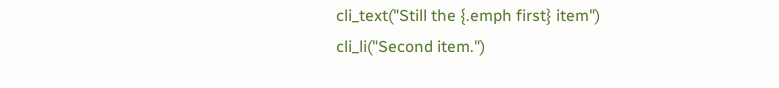cli_text("Still the {.emph first} item")
cli_li("Second item.")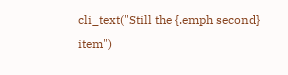cli_text("Still the {.emph second} item")